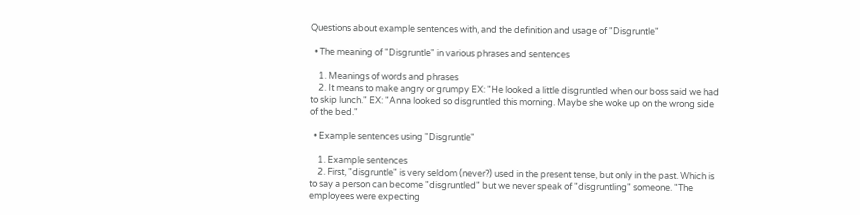Questions about example sentences with, and the definition and usage of "Disgruntle"

  • The meaning of "Disgruntle" in various phrases and sentences

    1. Meanings of words and phrases
    2. It means to make angry or grumpy EX: "He looked a little disgruntled when our boss said we had to skip lunch." EX: "Anna looked so disgruntled this morning. Maybe she woke up on the wrong side of the bed."

  • Example sentences using "Disgruntle"

    1. Example sentences
    2. First, "disgruntle" is very seldom (never?) used in the present tense, but only in the past. Which is to say a person can become "disgruntled" but we never speak of "disgruntling" someone. "The employees were expecting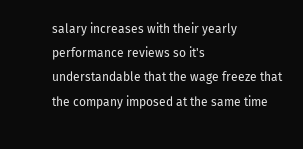salary increases with their yearly performance reviews so it's understandable that the wage freeze that the company imposed at the same time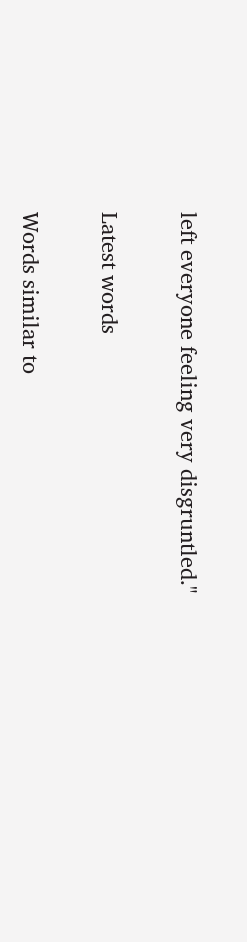left everyone feeling very disgruntled."

Latest words

Words similar to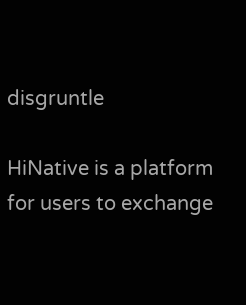disgruntle

HiNative is a platform for users to exchange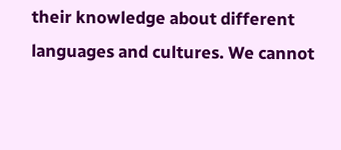their knowledge about different languages and cultures. We cannot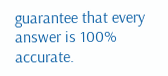guarantee that every answer is 100% accurate.